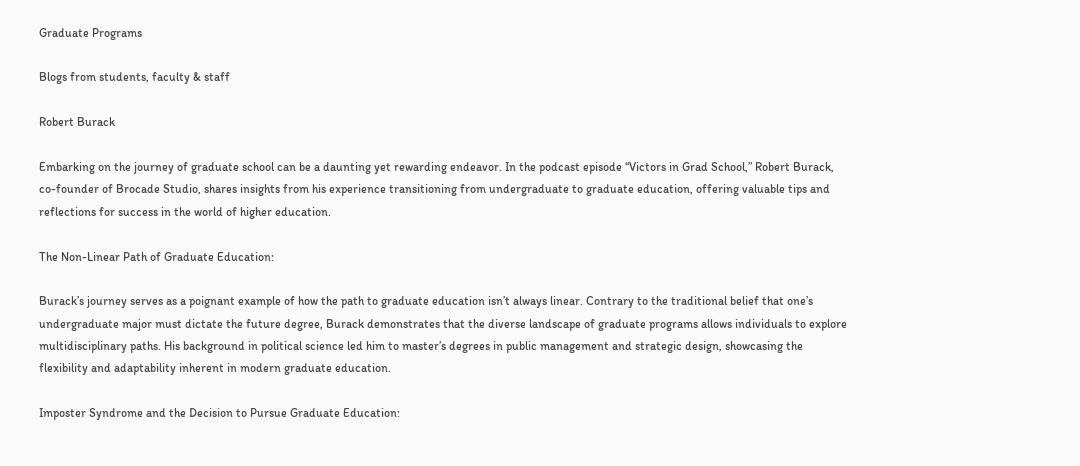Graduate Programs

Blogs from students, faculty & staff

Robert Burack

Embarking on the journey of graduate school can be a daunting yet rewarding endeavor. In the podcast episode “Victors in Grad School,” Robert Burack, co-founder of Brocade Studio, shares insights from his experience transitioning from undergraduate to graduate education, offering valuable tips and reflections for success in the world of higher education.

The Non-Linear Path of Graduate Education:

Burack’s journey serves as a poignant example of how the path to graduate education isn’t always linear. Contrary to the traditional belief that one’s undergraduate major must dictate the future degree, Burack demonstrates that the diverse landscape of graduate programs allows individuals to explore multidisciplinary paths. His background in political science led him to master’s degrees in public management and strategic design, showcasing the flexibility and adaptability inherent in modern graduate education.

Imposter Syndrome and the Decision to Pursue Graduate Education: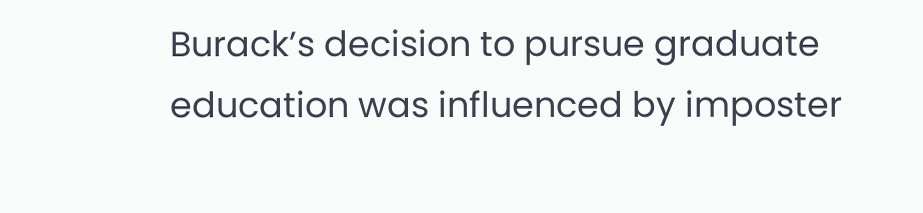Burack’s decision to pursue graduate education was influenced by imposter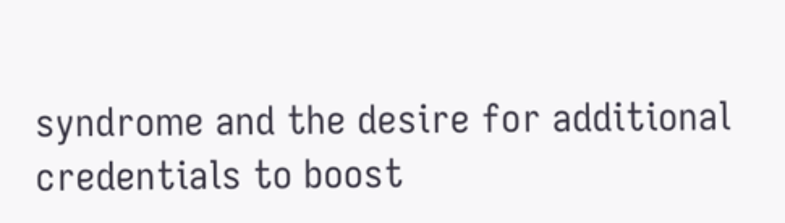syndrome and the desire for additional credentials to boost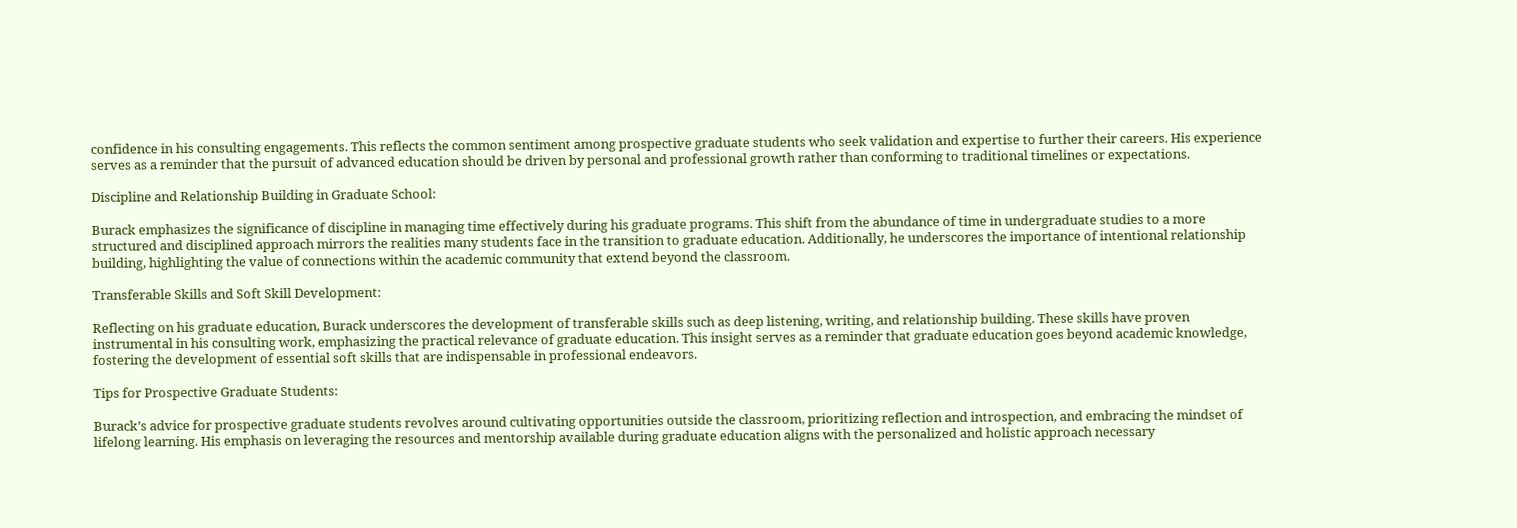confidence in his consulting engagements. This reflects the common sentiment among prospective graduate students who seek validation and expertise to further their careers. His experience serves as a reminder that the pursuit of advanced education should be driven by personal and professional growth rather than conforming to traditional timelines or expectations.

Discipline and Relationship Building in Graduate School:

Burack emphasizes the significance of discipline in managing time effectively during his graduate programs. This shift from the abundance of time in undergraduate studies to a more structured and disciplined approach mirrors the realities many students face in the transition to graduate education. Additionally, he underscores the importance of intentional relationship building, highlighting the value of connections within the academic community that extend beyond the classroom.

Transferable Skills and Soft Skill Development:

Reflecting on his graduate education, Burack underscores the development of transferable skills such as deep listening, writing, and relationship building. These skills have proven instrumental in his consulting work, emphasizing the practical relevance of graduate education. This insight serves as a reminder that graduate education goes beyond academic knowledge, fostering the development of essential soft skills that are indispensable in professional endeavors.

Tips for Prospective Graduate Students:

Burack’s advice for prospective graduate students revolves around cultivating opportunities outside the classroom, prioritizing reflection and introspection, and embracing the mindset of lifelong learning. His emphasis on leveraging the resources and mentorship available during graduate education aligns with the personalized and holistic approach necessary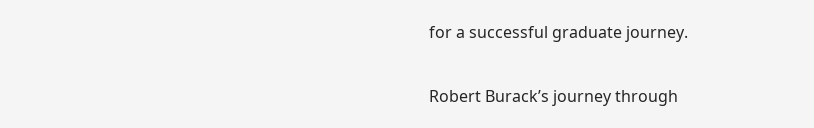for a successful graduate journey.

Robert Burack’s journey through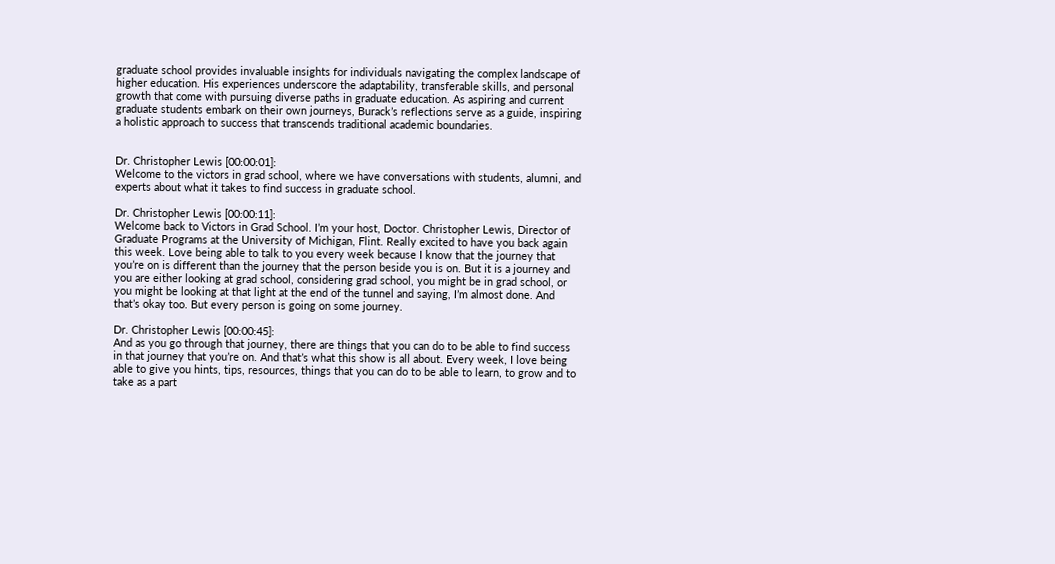graduate school provides invaluable insights for individuals navigating the complex landscape of higher education. His experiences underscore the adaptability, transferable skills, and personal growth that come with pursuing diverse paths in graduate education. As aspiring and current graduate students embark on their own journeys, Burack’s reflections serve as a guide, inspiring a holistic approach to success that transcends traditional academic boundaries.


Dr. Christopher Lewis [00:00:01]:
Welcome to the victors in grad school, where we have conversations with students, alumni, and experts about what it takes to find success in graduate school.

Dr. Christopher Lewis [00:00:11]:
Welcome back to Victors in Grad School. I’m your host, Doctor. Christopher Lewis, Director of Graduate Programs at the University of Michigan, Flint. Really excited to have you back again this week. Love being able to talk to you every week because I know that the journey that you’re on is different than the journey that the person beside you is on. But it is a journey and you are either looking at grad school, considering grad school, you might be in grad school, or you might be looking at that light at the end of the tunnel and saying, I’m almost done. And that’s okay too. But every person is going on some journey.

Dr. Christopher Lewis [00:00:45]:
And as you go through that journey, there are things that you can do to be able to find success in that journey that you’re on. And that’s what this show is all about. Every week, I love being able to give you hints, tips, resources, things that you can do to be able to learn, to grow and to take as a part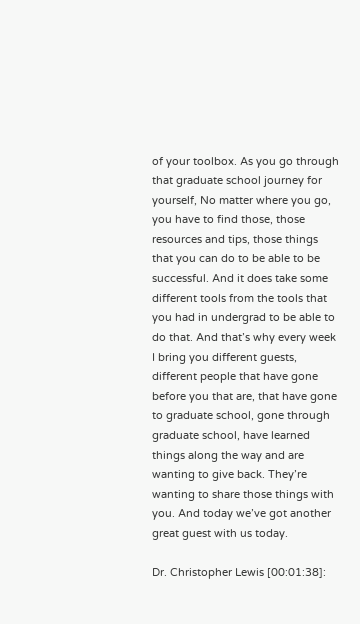of your toolbox. As you go through that graduate school journey for yourself, No matter where you go, you have to find those, those resources and tips, those things that you can do to be able to be successful. And it does take some different tools from the tools that you had in undergrad to be able to do that. And that’s why every week I bring you different guests, different people that have gone before you that are, that have gone to graduate school, gone through graduate school, have learned things along the way and are wanting to give back. They’re wanting to share those things with you. And today we’ve got another great guest with us today.

Dr. Christopher Lewis [00:01:38]: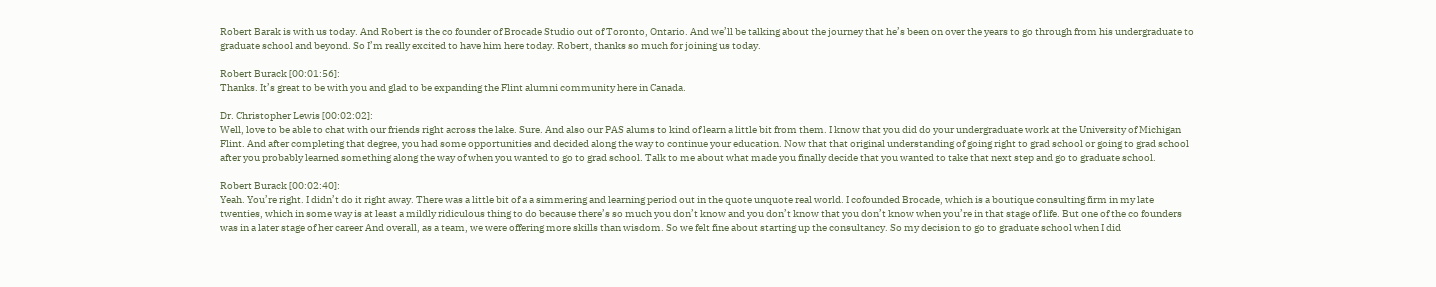Robert Barak is with us today. And Robert is the co founder of Brocade Studio out of Toronto, Ontario. And we’ll be talking about the journey that he’s been on over the years to go through from his undergraduate to graduate school and beyond. So I’m really excited to have him here today. Robert, thanks so much for joining us today.

Robert Burack [00:01:56]:
Thanks. It’s great to be with you and glad to be expanding the Flint alumni community here in Canada.

Dr. Christopher Lewis [00:02:02]:
Well, love to be able to chat with our friends right across the lake. Sure. And also our PAS alums to kind of learn a little bit from them. I know that you did do your undergraduate work at the University of Michigan Flint. And after completing that degree, you had some opportunities and decided along the way to continue your education. Now that that original understanding of going right to grad school or going to grad school after you probably learned something along the way of when you wanted to go to grad school. Talk to me about what made you finally decide that you wanted to take that next step and go to graduate school.

Robert Burack [00:02:40]:
Yeah. You’re right. I didn’t do it right away. There was a little bit of a a simmering and learning period out in the quote unquote real world. I cofounded Brocade, which is a boutique consulting firm in my late twenties, which in some way is at least a mildly ridiculous thing to do because there’s so much you don’t know and you don’t know that you don’t know when you’re in that stage of life. But one of the co founders was in a later stage of her career And overall, as a team, we were offering more skills than wisdom. So we felt fine about starting up the consultancy. So my decision to go to graduate school when I did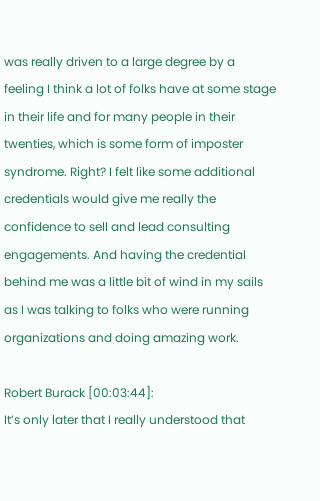was really driven to a large degree by a feeling I think a lot of folks have at some stage in their life and for many people in their twenties, which is some form of imposter syndrome. Right? I felt like some additional credentials would give me really the confidence to sell and lead consulting engagements. And having the credential behind me was a little bit of wind in my sails as I was talking to folks who were running organizations and doing amazing work.

Robert Burack [00:03:44]:
It’s only later that I really understood that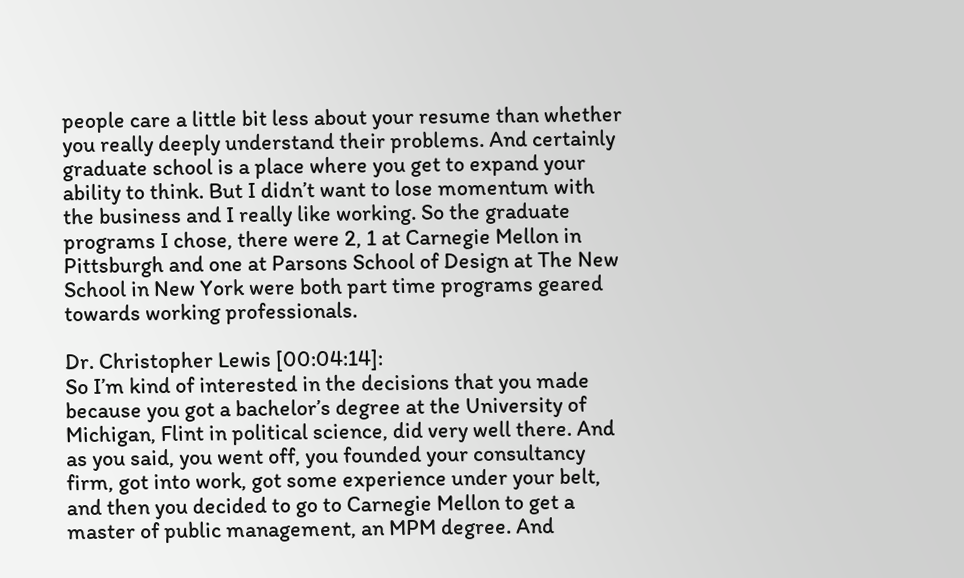people care a little bit less about your resume than whether you really deeply understand their problems. And certainly graduate school is a place where you get to expand your ability to think. But I didn’t want to lose momentum with the business and I really like working. So the graduate programs I chose, there were 2, 1 at Carnegie Mellon in Pittsburgh and one at Parsons School of Design at The New School in New York were both part time programs geared towards working professionals.

Dr. Christopher Lewis [00:04:14]:
So I’m kind of interested in the decisions that you made because you got a bachelor’s degree at the University of Michigan, Flint in political science, did very well there. And as you said, you went off, you founded your consultancy firm, got into work, got some experience under your belt, and then you decided to go to Carnegie Mellon to get a master of public management, an MPM degree. And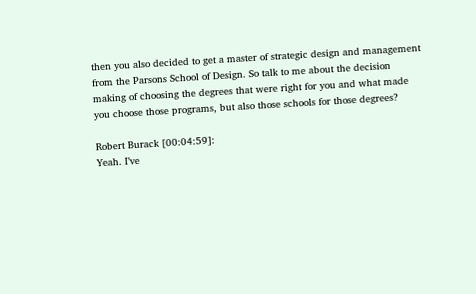then you also decided to get a master of strategic design and management from the Parsons School of Design. So talk to me about the decision making of choosing the degrees that were right for you and what made you choose those programs, but also those schools for those degrees?

Robert Burack [00:04:59]:
Yeah. I’ve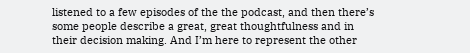listened to a few episodes of the the podcast, and then there’s some people describe a great, great thoughtfulness and in their decision making. And I’m here to represent the other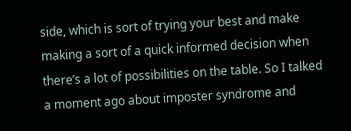side, which is sort of trying your best and make making a sort of a quick informed decision when there’s a lot of possibilities on the table. So I talked a moment ago about imposter syndrome and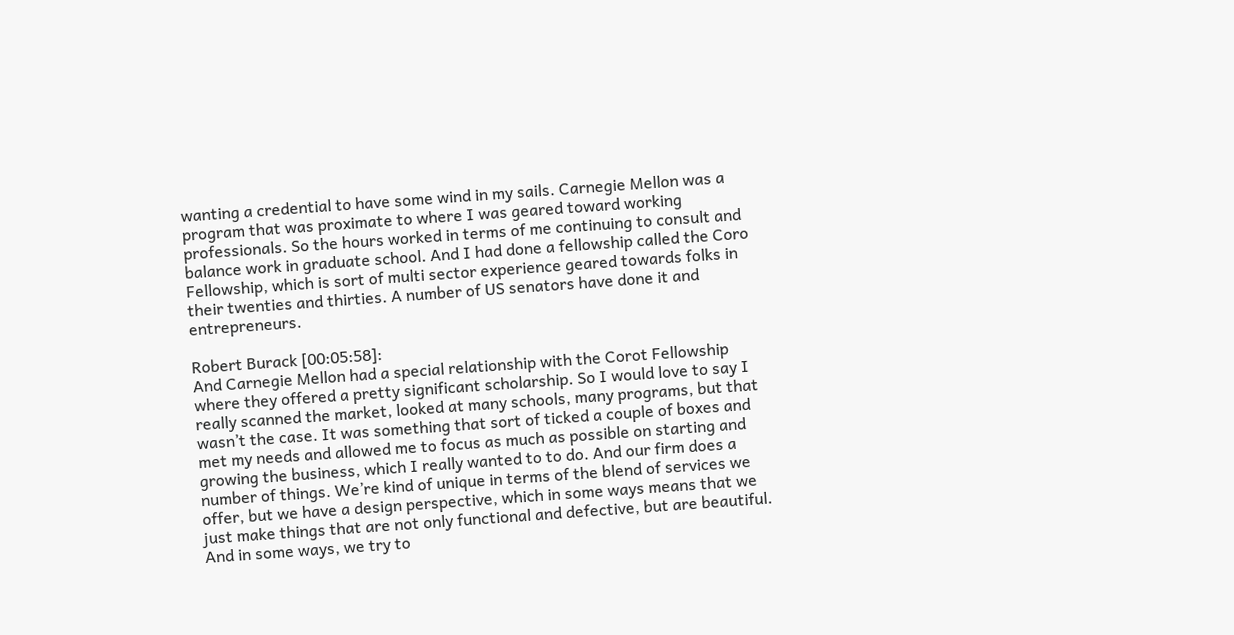wanting a credential to have some wind in my sails. Carnegie Mellon was a program that was proximate to where I was geared toward working professionals. So the hours worked in terms of me continuing to consult and balance work in graduate school. And I had done a fellowship called the Coro Fellowship, which is sort of multi sector experience geared towards folks in their twenties and thirties. A number of US senators have done it and entrepreneurs.

Robert Burack [00:05:58]:
And Carnegie Mellon had a special relationship with the Corot Fellowship where they offered a pretty significant scholarship. So I would love to say I really scanned the market, looked at many schools, many programs, but that wasn’t the case. It was something that sort of ticked a couple of boxes and met my needs and allowed me to focus as much as possible on starting and growing the business, which I really wanted to to do. And our firm does a number of things. We’re kind of unique in terms of the blend of services we offer, but we have a design perspective, which in some ways means that we just make things that are not only functional and defective, but are beautiful. And in some ways, we try to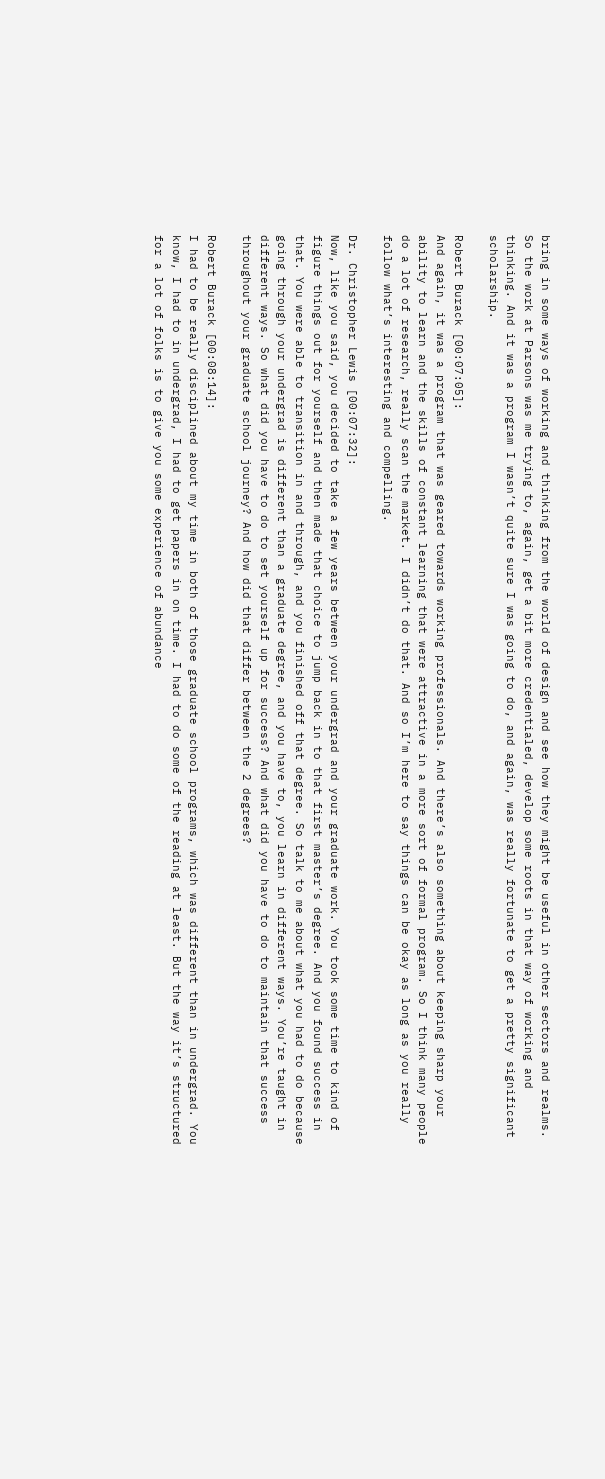bring in some ways of working and thinking from the world of design and see how they might be useful in other sectors and realms. So the work at Parsons was me trying to, again, get a bit more credentialed, develop some roots in that way of working and thinking. And it was a program I wasn’t quite sure I was going to do, and again, was really fortunate to get a pretty significant scholarship.

Robert Burack [00:07:05]:
And again, it was a program that was geared towards working professionals. And there’s also something about keeping sharp your ability to learn and the skills of constant learning that were attractive in a more sort of formal program. So I think many people do a lot of research, really scan the market. I didn’t do that. And so I’m here to say things can be okay as long as you really follow what’s interesting and compelling.

Dr. Christopher Lewis [00:07:32]:
Now, like you said, you decided to take a few years between your undergrad and your graduate work. You took some time to kind of figure things out for yourself and then made that choice to jump back in to that first master’s degree. And you found success in that. You were able to transition in and through, and you finished off that degree. So talk to me about what you had to do because going through your undergrad is different than a graduate degree, and you have to, you learn in different ways. You’re taught in different ways. So what did you have to do to set yourself up for success? And what did you have to do to maintain that success throughout your graduate school journey? And how did that differ between the 2 degrees?

Robert Burack [00:08:14]:
I had to be really disciplined about my time in both of those graduate school programs, which was different than in undergrad. You know, I had to in undergrad, I had to get papers in on time. I had to do some of the reading at least. But the way it’s structured for a lot of folks is to give you some experience of abundance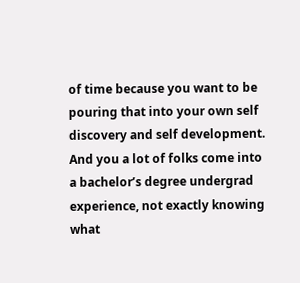of time because you want to be pouring that into your own self discovery and self development. And you a lot of folks come into a bachelor’s degree undergrad experience, not exactly knowing what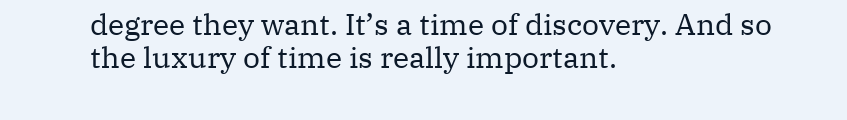degree they want. It’s a time of discovery. And so the luxury of time is really important.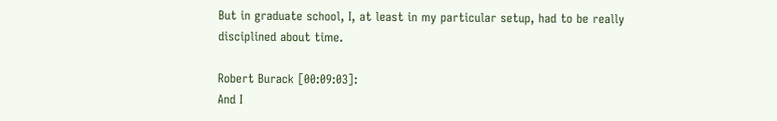But in graduate school, I, at least in my particular setup, had to be really disciplined about time.

Robert Burack [00:09:03]:
And I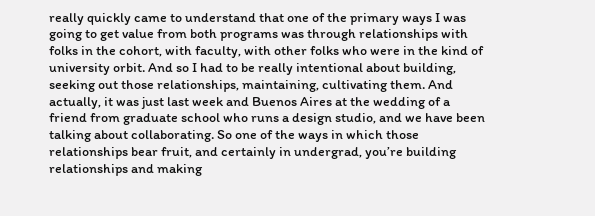really quickly came to understand that one of the primary ways I was going to get value from both programs was through relationships with folks in the cohort, with faculty, with other folks who were in the kind of university orbit. And so I had to be really intentional about building, seeking out those relationships, maintaining, cultivating them. And actually, it was just last week and Buenos Aires at the wedding of a friend from graduate school who runs a design studio, and we have been talking about collaborating. So one of the ways in which those relationships bear fruit, and certainly in undergrad, you’re building relationships and making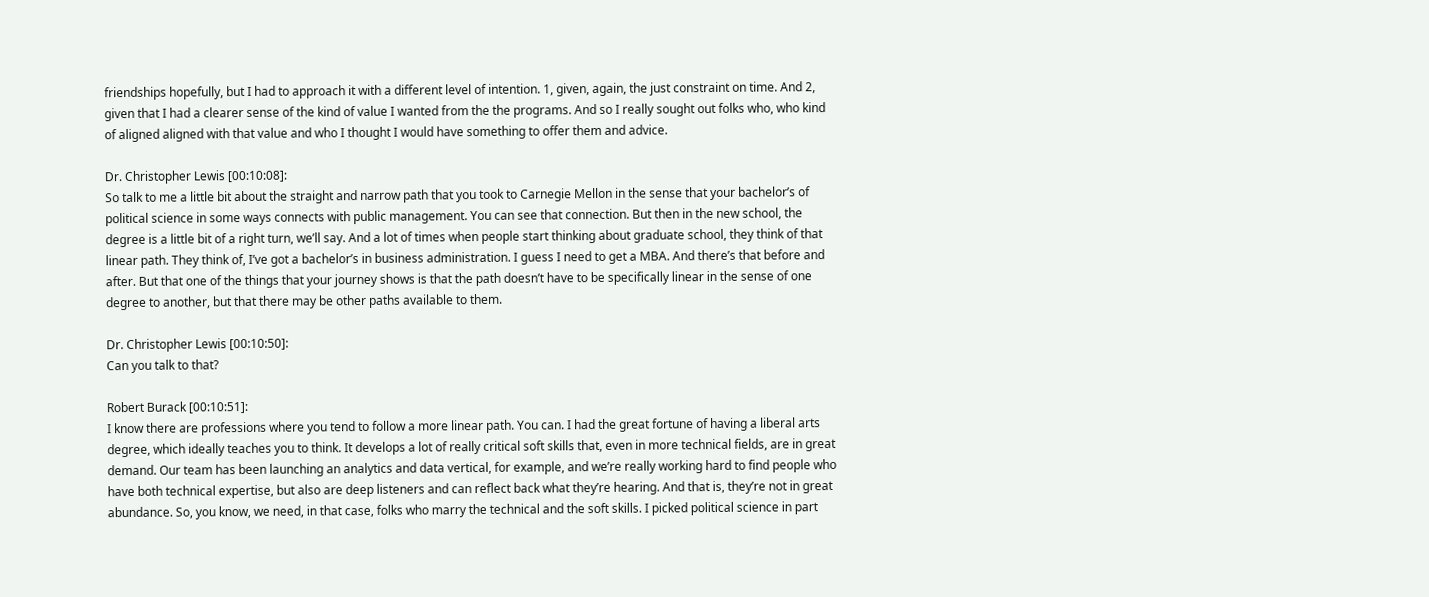friendships hopefully, but I had to approach it with a different level of intention. 1, given, again, the just constraint on time. And 2, given that I had a clearer sense of the kind of value I wanted from the the programs. And so I really sought out folks who, who kind of aligned aligned with that value and who I thought I would have something to offer them and advice.

Dr. Christopher Lewis [00:10:08]:
So talk to me a little bit about the straight and narrow path that you took to Carnegie Mellon in the sense that your bachelor’s of political science in some ways connects with public management. You can see that connection. But then in the new school, the degree is a little bit of a right turn, we’ll say. And a lot of times when people start thinking about graduate school, they think of that linear path. They think of, I’ve got a bachelor’s in business administration. I guess I need to get a MBA. And there’s that before and after. But that one of the things that your journey shows is that the path doesn’t have to be specifically linear in the sense of one degree to another, but that there may be other paths available to them.

Dr. Christopher Lewis [00:10:50]:
Can you talk to that?

Robert Burack [00:10:51]:
I know there are professions where you tend to follow a more linear path. You can. I had the great fortune of having a liberal arts degree, which ideally teaches you to think. It develops a lot of really critical soft skills that, even in more technical fields, are in great demand. Our team has been launching an analytics and data vertical, for example, and we’re really working hard to find people who have both technical expertise, but also are deep listeners and can reflect back what they’re hearing. And that is, they’re not in great abundance. So, you know, we need, in that case, folks who marry the technical and the soft skills. I picked political science in part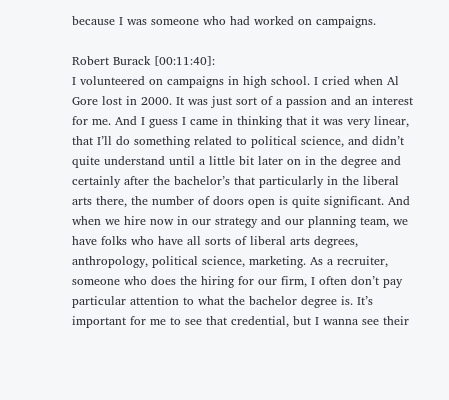because I was someone who had worked on campaigns.

Robert Burack [00:11:40]:
I volunteered on campaigns in high school. I cried when Al Gore lost in 2000. It was just sort of a passion and an interest for me. And I guess I came in thinking that it was very linear, that I’ll do something related to political science, and didn’t quite understand until a little bit later on in the degree and certainly after the bachelor’s that particularly in the liberal arts there, the number of doors open is quite significant. And when we hire now in our strategy and our planning team, we have folks who have all sorts of liberal arts degrees, anthropology, political science, marketing. As a recruiter, someone who does the hiring for our firm, I often don’t pay particular attention to what the bachelor degree is. It’s important for me to see that credential, but I wanna see their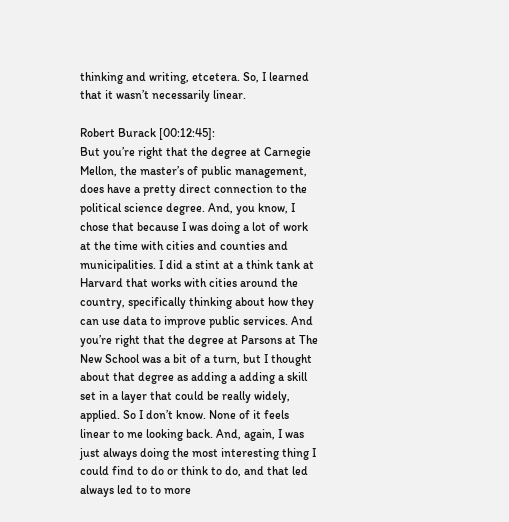thinking and writing, etcetera. So, I learned that it wasn’t necessarily linear.

Robert Burack [00:12:45]:
But you’re right that the degree at Carnegie Mellon, the master’s of public management, does have a pretty direct connection to the political science degree. And, you know, I chose that because I was doing a lot of work at the time with cities and counties and municipalities. I did a stint at a think tank at Harvard that works with cities around the country, specifically thinking about how they can use data to improve public services. And you’re right that the degree at Parsons at The New School was a bit of a turn, but I thought about that degree as adding a adding a skill set in a layer that could be really widely, applied. So I don’t know. None of it feels linear to me looking back. And, again, I was just always doing the most interesting thing I could find to do or think to do, and that led always led to to more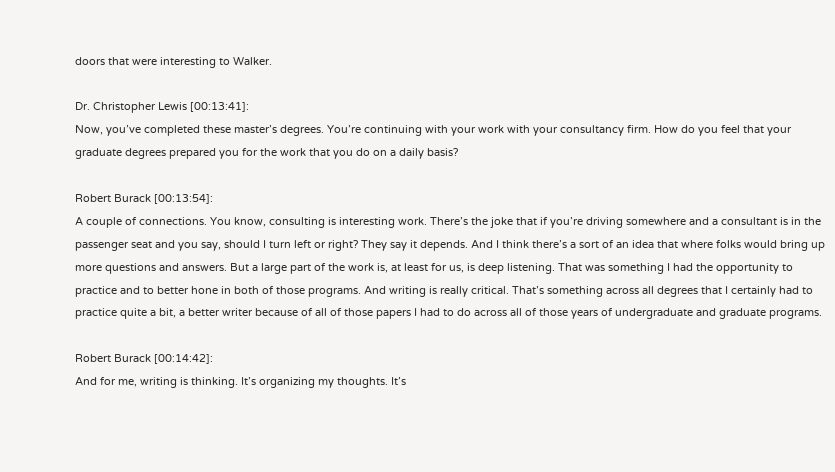doors that were interesting to Walker.

Dr. Christopher Lewis [00:13:41]:
Now, you’ve completed these master’s degrees. You’re continuing with your work with your consultancy firm. How do you feel that your graduate degrees prepared you for the work that you do on a daily basis?

Robert Burack [00:13:54]:
A couple of connections. You know, consulting is interesting work. There’s the joke that if you’re driving somewhere and a consultant is in the passenger seat and you say, should I turn left or right? They say it depends. And I think there’s a sort of an idea that where folks would bring up more questions and answers. But a large part of the work is, at least for us, is deep listening. That was something I had the opportunity to practice and to better hone in both of those programs. And writing is really critical. That’s something across all degrees that I certainly had to practice quite a bit, a better writer because of all of those papers I had to do across all of those years of undergraduate and graduate programs.

Robert Burack [00:14:42]:
And for me, writing is thinking. It’s organizing my thoughts. It’s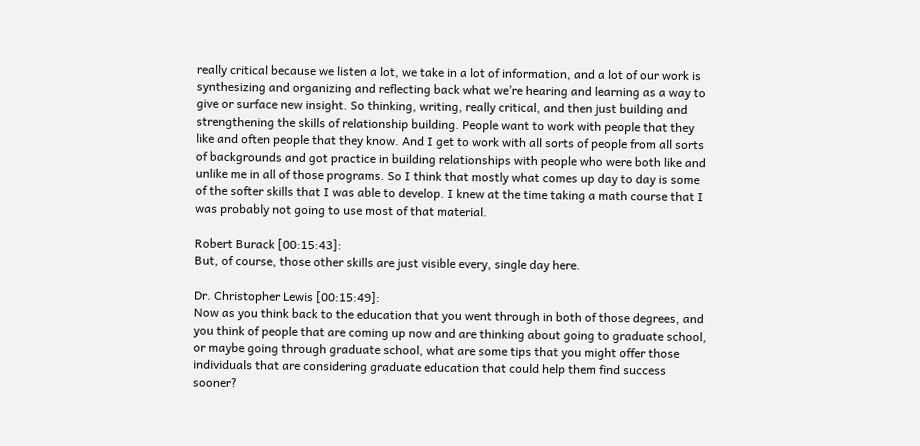really critical because we listen a lot, we take in a lot of information, and a lot of our work is synthesizing and organizing and reflecting back what we’re hearing and learning as a way to give or surface new insight. So thinking, writing, really critical, and then just building and strengthening the skills of relationship building. People want to work with people that they like and often people that they know. And I get to work with all sorts of people from all sorts of backgrounds and got practice in building relationships with people who were both like and unlike me in all of those programs. So I think that mostly what comes up day to day is some of the softer skills that I was able to develop. I knew at the time taking a math course that I was probably not going to use most of that material.

Robert Burack [00:15:43]:
But, of course, those other skills are just visible every, single day here.

Dr. Christopher Lewis [00:15:49]:
Now as you think back to the education that you went through in both of those degrees, and you think of people that are coming up now and are thinking about going to graduate school, or maybe going through graduate school, what are some tips that you might offer those individuals that are considering graduate education that could help them find success sooner?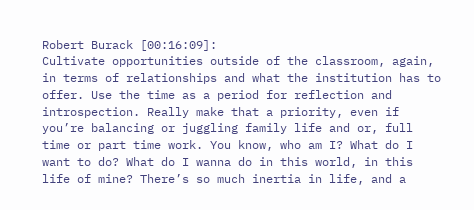Robert Burack [00:16:09]:
Cultivate opportunities outside of the classroom, again, in terms of relationships and what the institution has to offer. Use the time as a period for reflection and introspection. Really make that a priority, even if you’re balancing or juggling family life and or, full time or part time work. You know, who am I? What do I want to do? What do I wanna do in this world, in this life of mine? There’s so much inertia in life, and a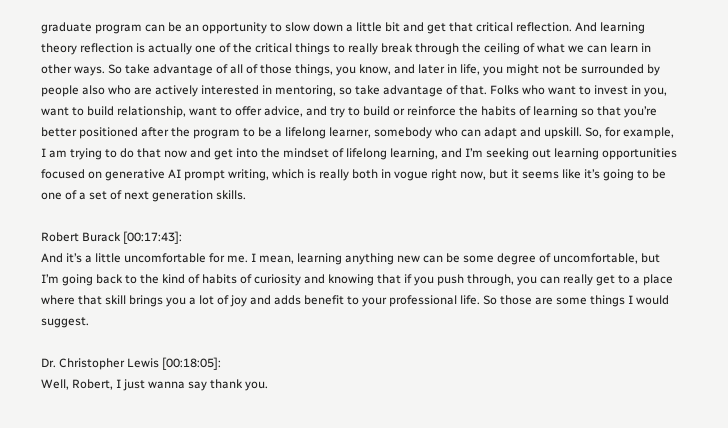graduate program can be an opportunity to slow down a little bit and get that critical reflection. And learning theory reflection is actually one of the critical things to really break through the ceiling of what we can learn in other ways. So take advantage of all of those things, you know, and later in life, you might not be surrounded by people also who are actively interested in mentoring, so take advantage of that. Folks who want to invest in you, want to build relationship, want to offer advice, and try to build or reinforce the habits of learning so that you’re better positioned after the program to be a lifelong learner, somebody who can adapt and upskill. So, for example, I am trying to do that now and get into the mindset of lifelong learning, and I’m seeking out learning opportunities focused on generative AI prompt writing, which is really both in vogue right now, but it seems like it’s going to be one of a set of next generation skills.

Robert Burack [00:17:43]:
And it’s a little uncomfortable for me. I mean, learning anything new can be some degree of uncomfortable, but I’m going back to the kind of habits of curiosity and knowing that if you push through, you can really get to a place where that skill brings you a lot of joy and adds benefit to your professional life. So those are some things I would suggest.

Dr. Christopher Lewis [00:18:05]:
Well, Robert, I just wanna say thank you.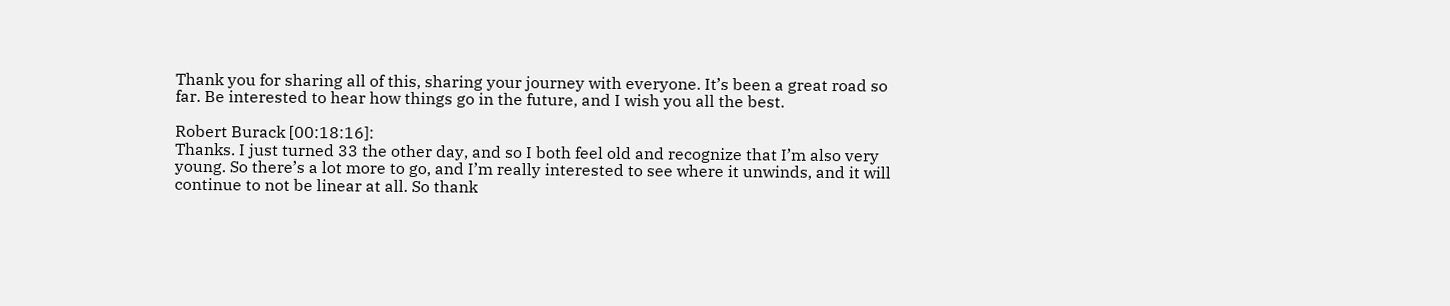Thank you for sharing all of this, sharing your journey with everyone. It’s been a great road so far. Be interested to hear how things go in the future, and I wish you all the best.

Robert Burack [00:18:16]:
Thanks. I just turned 33 the other day, and so I both feel old and recognize that I’m also very young. So there’s a lot more to go, and I’m really interested to see where it unwinds, and it will continue to not be linear at all. So thank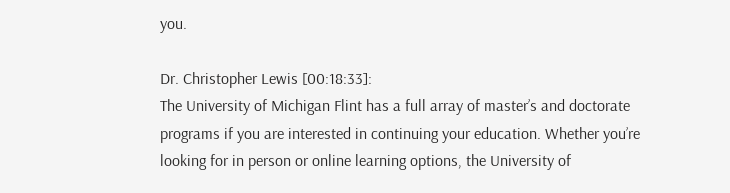you.

Dr. Christopher Lewis [00:18:33]:
The University of Michigan Flint has a full array of master’s and doctorate programs if you are interested in continuing your education. Whether you’re looking for in person or online learning options, the University of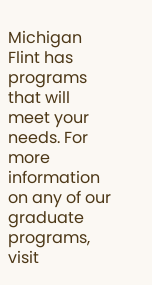Michigan Flint has programs that will meet your needs. For more information on any of our graduate programs, visit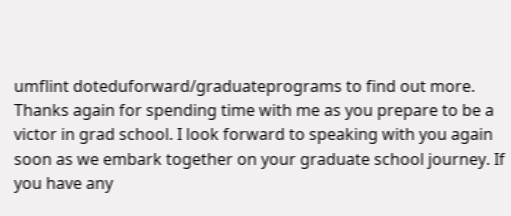umflint doteduforward/graduateprograms to find out more. Thanks again for spending time with me as you prepare to be a victor in grad school. I look forward to speaking with you again soon as we embark together on your graduate school journey. If you have any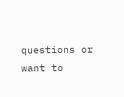questions or want to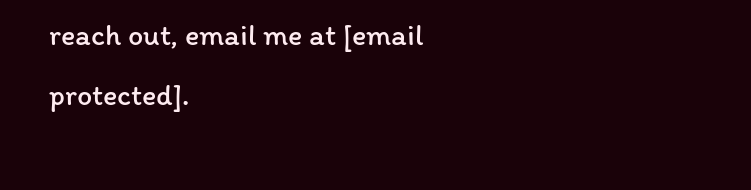reach out, email me at [email protected].